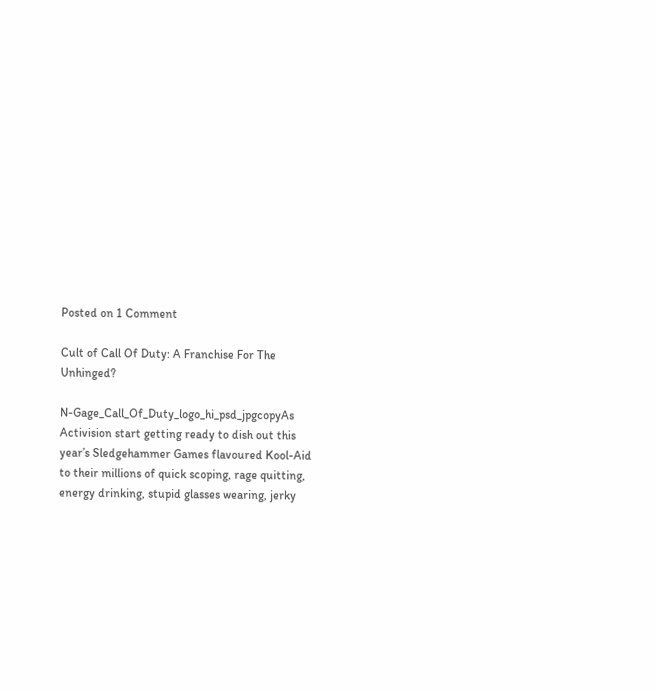Posted on 1 Comment

Cult of Call Of Duty: A Franchise For The Unhinged?

N-Gage_Call_Of_Duty_logo_hi_psd_jpgcopyAs Activision start getting ready to dish out this year’s Sledgehammer Games flavoured Kool-Aid to their millions of quick scoping, rage quitting, energy drinking, stupid glasses wearing, jerky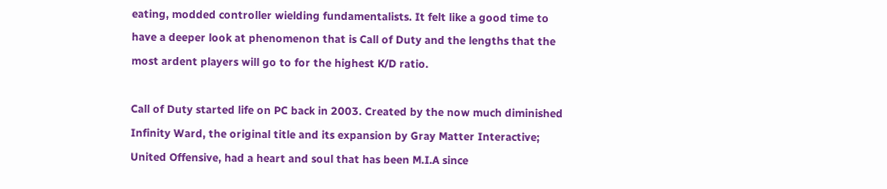eating, modded controller wielding fundamentalists. It felt like a good time to have a deeper look at phenomenon that is Call of Duty and the lengths that the most ardent players will go to for the highest K/D ratio.

Call of Duty started life on PC back in 2003. Created by the now much diminished Infinity Ward, the original title and its expansion by Gray Matter Interactive; United Offensive, had a heart and soul that has been M.I.A since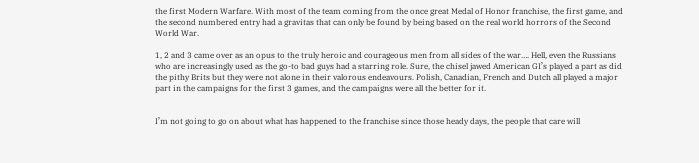the first Modern Warfare. With most of the team coming from the once great Medal of Honor franchise, the first game, and the second numbered entry had a gravitas that can only be found by being based on the real world horrors of the Second World War.

1, 2 and 3 came over as an opus to the truly heroic and courageous men from all sides of the war…. Hell, even the Russians who are increasingly used as the go-to bad guys had a starring role. Sure, the chisel jawed American GI’s played a part as did the pithy Brits but they were not alone in their valorous endeavours. Polish, Canadian, French and Dutch all played a major part in the campaigns for the first 3 games, and the campaigns were all the better for it.


I’m not going to go on about what has happened to the franchise since those heady days, the people that care will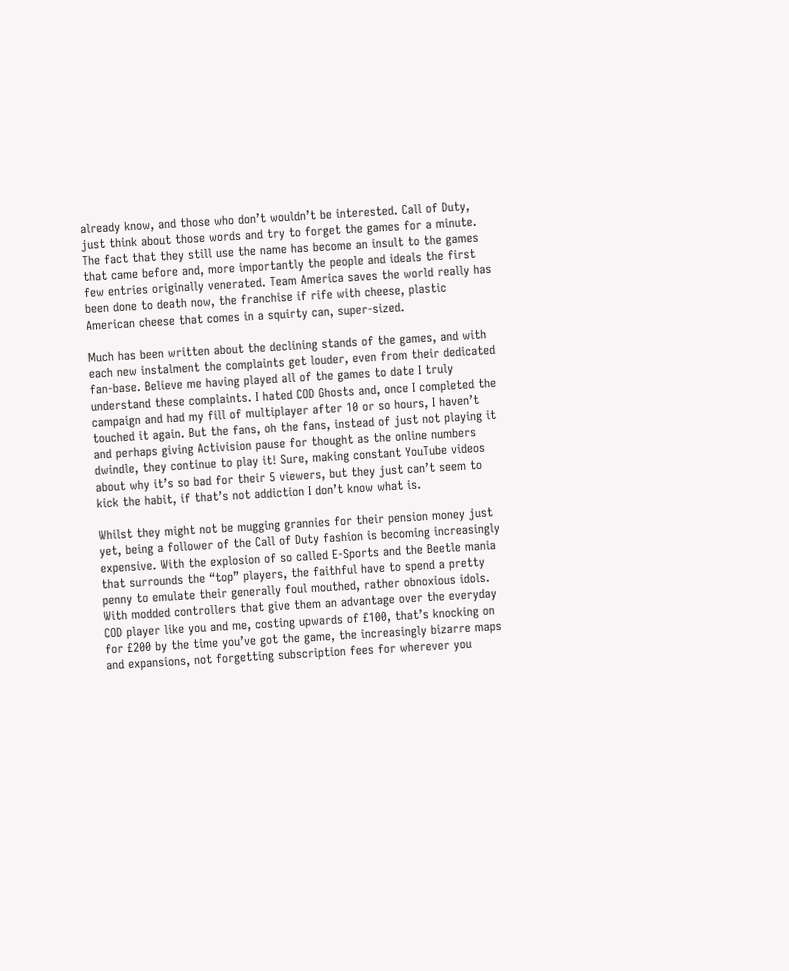already know, and those who don’t wouldn’t be interested. Call of Duty, just think about those words and try to forget the games for a minute. The fact that they still use the name has become an insult to the games that came before and, more importantly the people and ideals the first few entries originally venerated. Team America saves the world really has been done to death now, the franchise if rife with cheese, plastic American cheese that comes in a squirty can, super-sized.

Much has been written about the declining stands of the games, and with each new instalment the complaints get louder, even from their dedicated fan-base. Believe me having played all of the games to date I truly understand these complaints. I hated COD Ghosts and, once I completed the campaign and had my fill of multiplayer after 10 or so hours, I haven’t touched it again. But the fans, oh the fans, instead of just not playing it and perhaps giving Activision pause for thought as the online numbers dwindle, they continue to play it! Sure, making constant YouTube videos about why it’s so bad for their 5 viewers, but they just can’t seem to kick the habit, if that’s not addiction I don’t know what is.

Whilst they might not be mugging grannies for their pension money just yet, being a follower of the Call of Duty fashion is becoming increasingly expensive. With the explosion of so called E-Sports and the Beetle mania that surrounds the “top” players, the faithful have to spend a pretty penny to emulate their generally foul mouthed, rather obnoxious idols. With modded controllers that give them an advantage over the everyday COD player like you and me, costing upwards of £100, that’s knocking on for £200 by the time you’ve got the game, the increasingly bizarre maps and expansions, not forgetting subscription fees for wherever you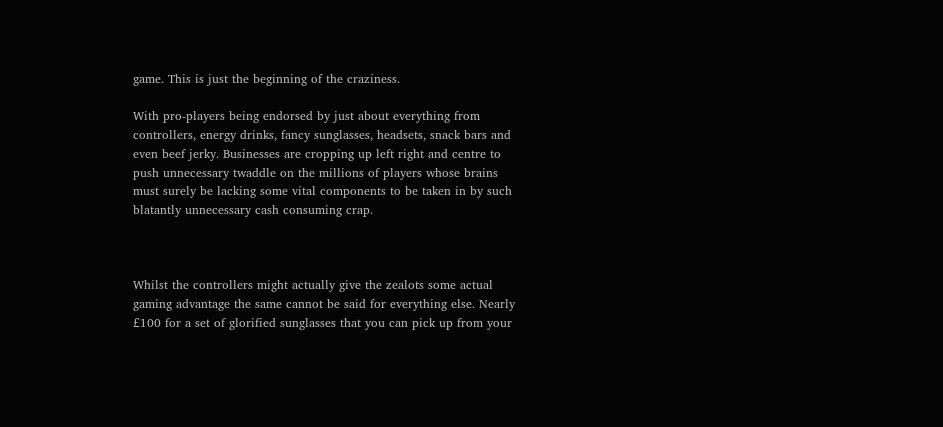game. This is just the beginning of the craziness.

With pro-players being endorsed by just about everything from controllers, energy drinks, fancy sunglasses, headsets, snack bars and even beef jerky. Businesses are cropping up left right and centre to push unnecessary twaddle on the millions of players whose brains must surely be lacking some vital components to be taken in by such blatantly unnecessary cash consuming crap.



Whilst the controllers might actually give the zealots some actual gaming advantage the same cannot be said for everything else. Nearly £100 for a set of glorified sunglasses that you can pick up from your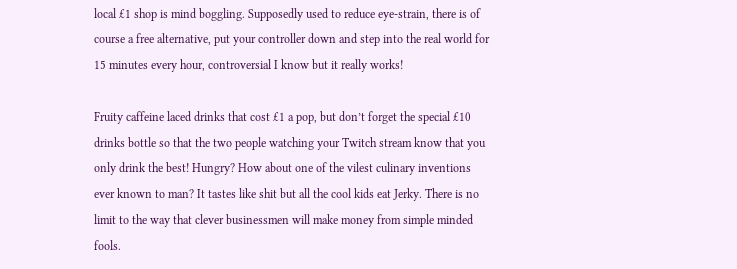local £1 shop is mind boggling. Supposedly used to reduce eye-strain, there is of course a free alternative, put your controller down and step into the real world for 15 minutes every hour, controversial I know but it really works!

Fruity caffeine laced drinks that cost £1 a pop, but don’t forget the special £10 drinks bottle so that the two people watching your Twitch stream know that you only drink the best! Hungry? How about one of the vilest culinary inventions ever known to man? It tastes like shit but all the cool kids eat Jerky. There is no limit to the way that clever businessmen will make money from simple minded fools.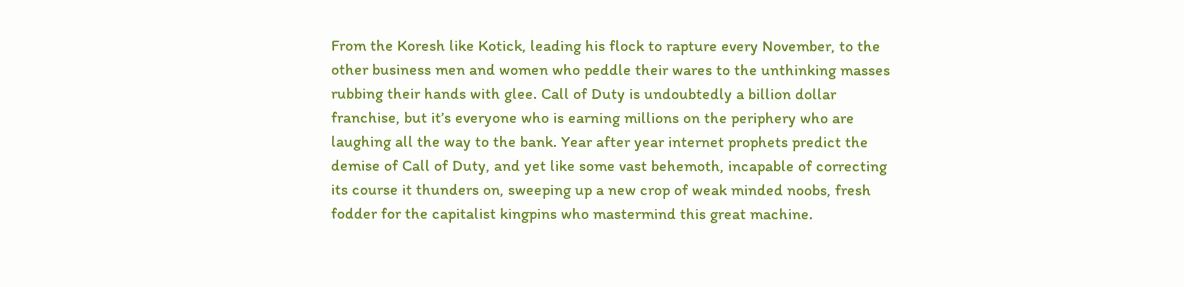From the Koresh like Kotick, leading his flock to rapture every November, to the other business men and women who peddle their wares to the unthinking masses rubbing their hands with glee. Call of Duty is undoubtedly a billion dollar franchise, but it’s everyone who is earning millions on the periphery who are laughing all the way to the bank. Year after year internet prophets predict the demise of Call of Duty, and yet like some vast behemoth, incapable of correcting its course it thunders on, sweeping up a new crop of weak minded noobs, fresh fodder for the capitalist kingpins who mastermind this great machine.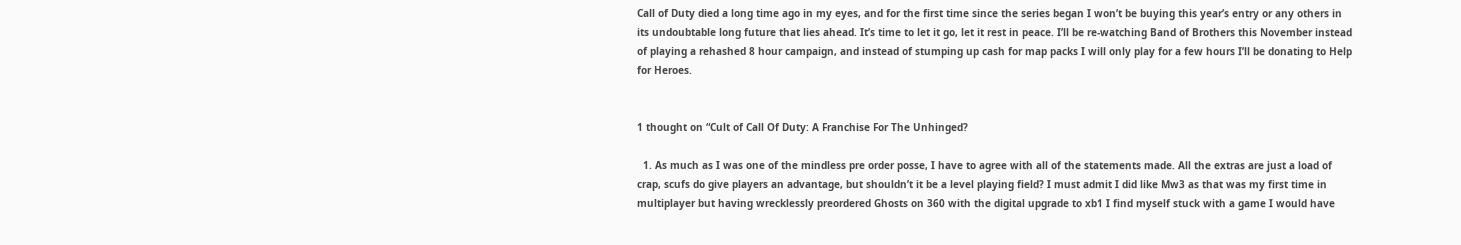Call of Duty died a long time ago in my eyes, and for the first time since the series began I won’t be buying this year’s entry or any others in its undoubtable long future that lies ahead. It’s time to let it go, let it rest in peace. I’ll be re-watching Band of Brothers this November instead of playing a rehashed 8 hour campaign, and instead of stumping up cash for map packs I will only play for a few hours I’ll be donating to Help for Heroes.


1 thought on “Cult of Call Of Duty: A Franchise For The Unhinged?

  1. As much as I was one of the mindless pre order posse, I have to agree with all of the statements made. All the extras are just a load of crap, scufs do give players an advantage, but shouldn’t it be a level playing field? I must admit I did like Mw3 as that was my first time in multiplayer but having wrecklessly preordered Ghosts on 360 with the digital upgrade to xb1 I find myself stuck with a game I would have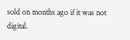sold on months ago if it was not digital.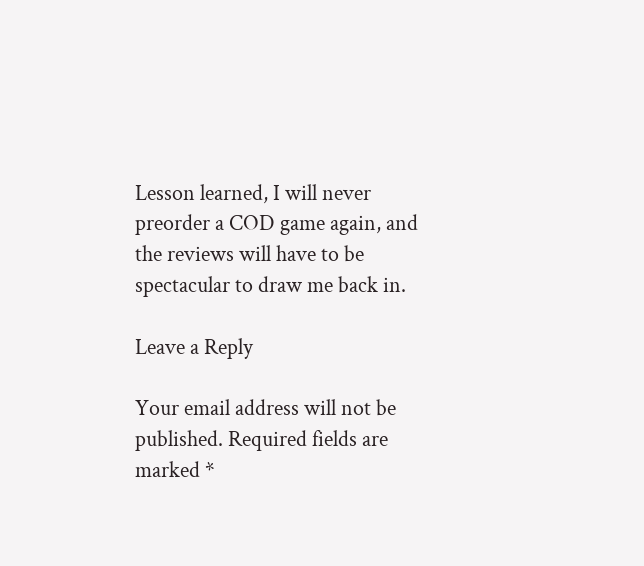Lesson learned, I will never preorder a COD game again, and the reviews will have to be spectacular to draw me back in.

Leave a Reply

Your email address will not be published. Required fields are marked *